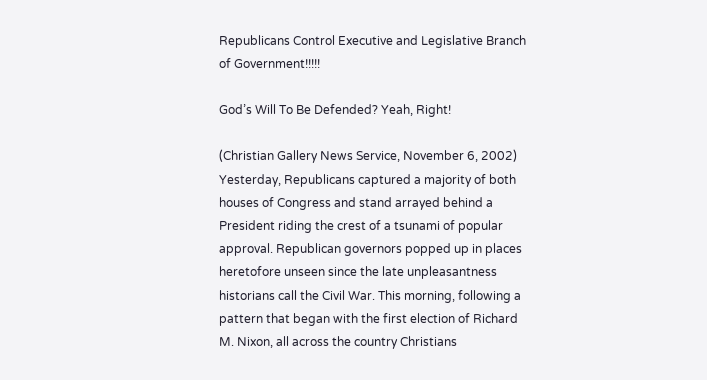Republicans Control Executive and Legislative Branch of Government!!!!!

God’s Will To Be Defended? Yeah, Right!

(Christian Gallery News Service, November 6, 2002) Yesterday, Republicans captured a majority of both houses of Congress and stand arrayed behind a President riding the crest of a tsunami of popular approval. Republican governors popped up in places heretofore unseen since the late unpleasantness historians call the Civil War. This morning, following a pattern that began with the first election of Richard M. Nixon, all across the country Christians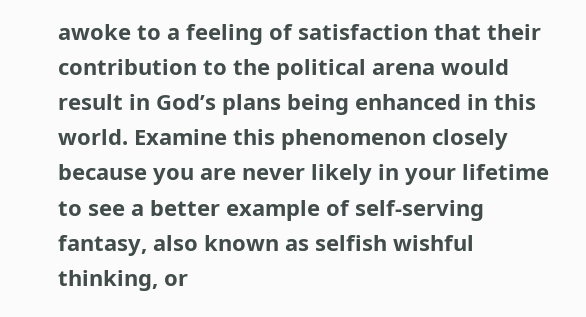awoke to a feeling of satisfaction that their contribution to the political arena would result in God’s plans being enhanced in this world. Examine this phenomenon closely because you are never likely in your lifetime to see a better example of self-serving fantasy, also known as selfish wishful thinking, or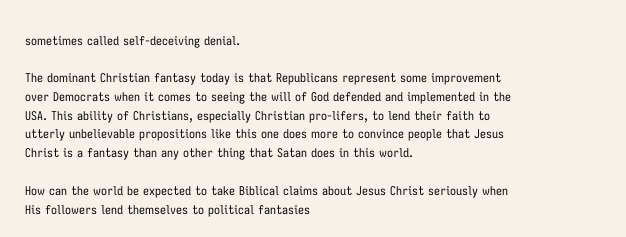sometimes called self-deceiving denial.

The dominant Christian fantasy today is that Republicans represent some improvement over Democrats when it comes to seeing the will of God defended and implemented in the USA. This ability of Christians, especially Christian pro-lifers, to lend their faith to utterly unbelievable propositions like this one does more to convince people that Jesus Christ is a fantasy than any other thing that Satan does in this world.

How can the world be expected to take Biblical claims about Jesus Christ seriously when His followers lend themselves to political fantasies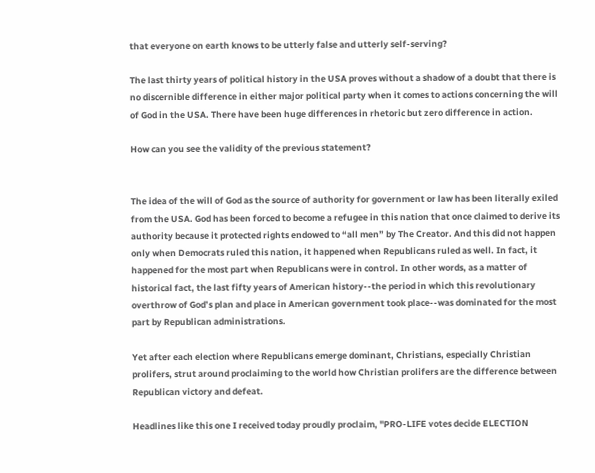that everyone on earth knows to be utterly false and utterly self-serving?

The last thirty years of political history in the USA proves without a shadow of a doubt that there is no discernible difference in either major political party when it comes to actions concerning the will of God in the USA. There have been huge differences in rhetoric but zero difference in action.

How can you see the validity of the previous statement?


The idea of the will of God as the source of authority for government or law has been literally exiled from the USA. God has been forced to become a refugee in this nation that once claimed to derive its authority because it protected rights endowed to “all men” by The Creator. And this did not happen only when Democrats ruled this nation, it happened when Republicans ruled as well. In fact, it happened for the most part when Republicans were in control. In other words, as a matter of historical fact, the last fifty years of American history--the period in which this revolutionary overthrow of God’s plan and place in American government took place--was dominated for the most part by Republican administrations.

Yet after each election where Republicans emerge dominant, Christians, especially Christian prolifers, strut around proclaiming to the world how Christian prolifers are the difference between Republican victory and defeat.

Headlines like this one I received today proudly proclaim, "PRO-LIFE votes decide ELECTION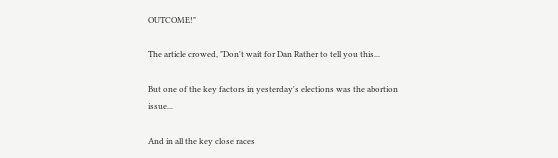OUTCOME!"

The article crowed, "Don't wait for Dan Rather to tell you this...

But one of the key factors in yesterday's elections was the abortion issue...

And in all the key close races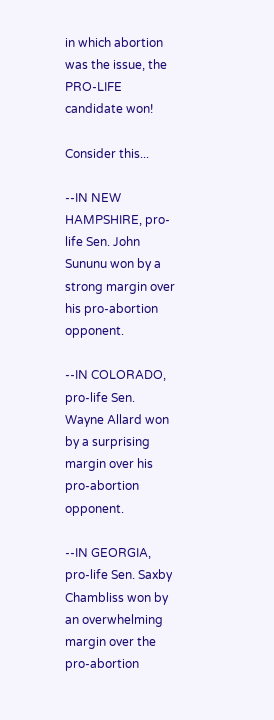in which abortion was the issue, the PRO-LIFE candidate won!

Consider this...

--IN NEW HAMPSHIRE, pro-life Sen. John Sununu won by a strong margin over his pro-abortion opponent.

--IN COLORADO, pro-life Sen. Wayne Allard won by a surprising margin over his pro-abortion opponent.

--IN GEORGIA, pro-life Sen. Saxby Chambliss won by an overwhelming margin over the pro-abortion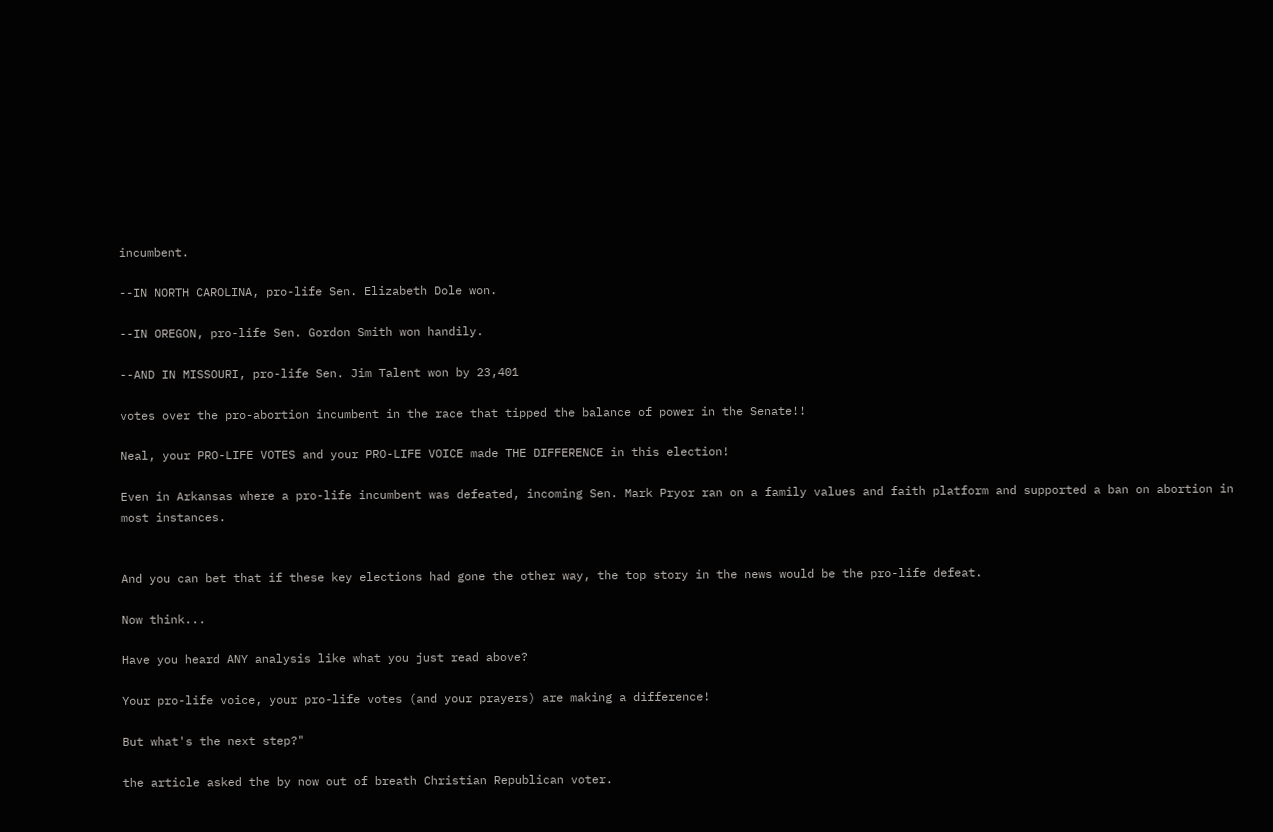incumbent.

--IN NORTH CAROLINA, pro-life Sen. Elizabeth Dole won.

--IN OREGON, pro-life Sen. Gordon Smith won handily.

--AND IN MISSOURI, pro-life Sen. Jim Talent won by 23,401

votes over the pro-abortion incumbent in the race that tipped the balance of power in the Senate!!

Neal, your PRO-LIFE VOTES and your PRO-LIFE VOICE made THE DIFFERENCE in this election!

Even in Arkansas where a pro-life incumbent was defeated, incoming Sen. Mark Pryor ran on a family values and faith platform and supported a ban on abortion in most instances.


And you can bet that if these key elections had gone the other way, the top story in the news would be the pro-life defeat.

Now think...

Have you heard ANY analysis like what you just read above?

Your pro-life voice, your pro-life votes (and your prayers) are making a difference!

But what's the next step?"

the article asked the by now out of breath Christian Republican voter.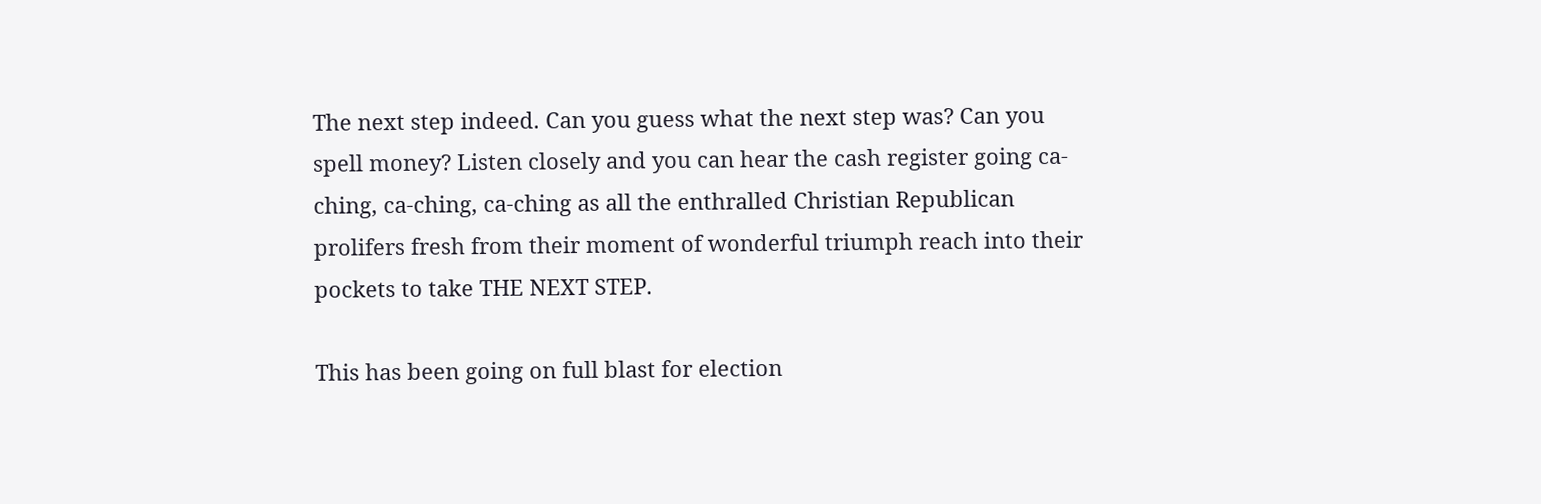The next step indeed. Can you guess what the next step was? Can you spell money? Listen closely and you can hear the cash register going ca-ching, ca-ching, ca-ching as all the enthralled Christian Republican prolifers fresh from their moment of wonderful triumph reach into their pockets to take THE NEXT STEP.

This has been going on full blast for election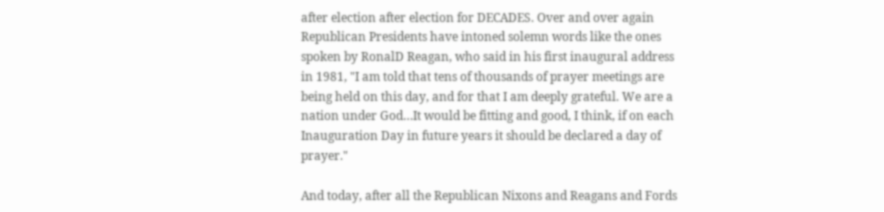after election after election for DECADES. Over and over again Republican Presidents have intoned solemn words like the ones spoken by RonalD Reagan, who said in his first inaugural address in 1981, "I am told that tens of thousands of prayer meetings are being held on this day, and for that I am deeply grateful. We are a nation under God…It would be fitting and good, I think, if on each Inauguration Day in future years it should be declared a day of prayer."

And today, after all the Republican Nixons and Reagans and Fords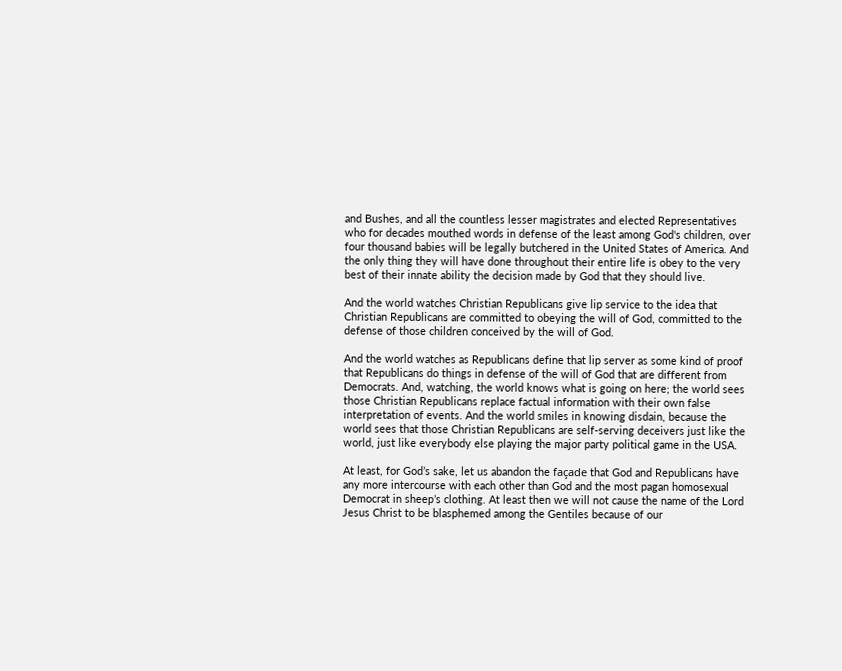and Bushes, and all the countless lesser magistrates and elected Representatives who for decades mouthed words in defense of the least among God's children, over four thousand babies will be legally butchered in the United States of America. And the only thing they will have done throughout their entire life is obey to the very best of their innate ability the decision made by God that they should live.

And the world watches Christian Republicans give lip service to the idea that Christian Republicans are committed to obeying the will of God, committed to the defense of those children conceived by the will of God.

And the world watches as Republicans define that lip server as some kind of proof that Republicans do things in defense of the will of God that are different from Democrats. And, watching, the world knows what is going on here; the world sees those Christian Republicans replace factual information with their own false interpretation of events. And the world smiles in knowing disdain, because the world sees that those Christian Republicans are self-serving deceivers just like the world, just like everybody else playing the major party political game in the USA.

At least, for God’s sake, let us abandon the façade that God and Republicans have any more intercourse with each other than God and the most pagan homosexual Democrat in sheep’s clothing. At least then we will not cause the name of the Lord Jesus Christ to be blasphemed among the Gentiles because of our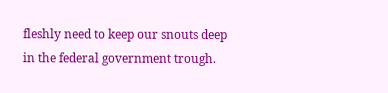fleshly need to keep our snouts deep in the federal government trough.